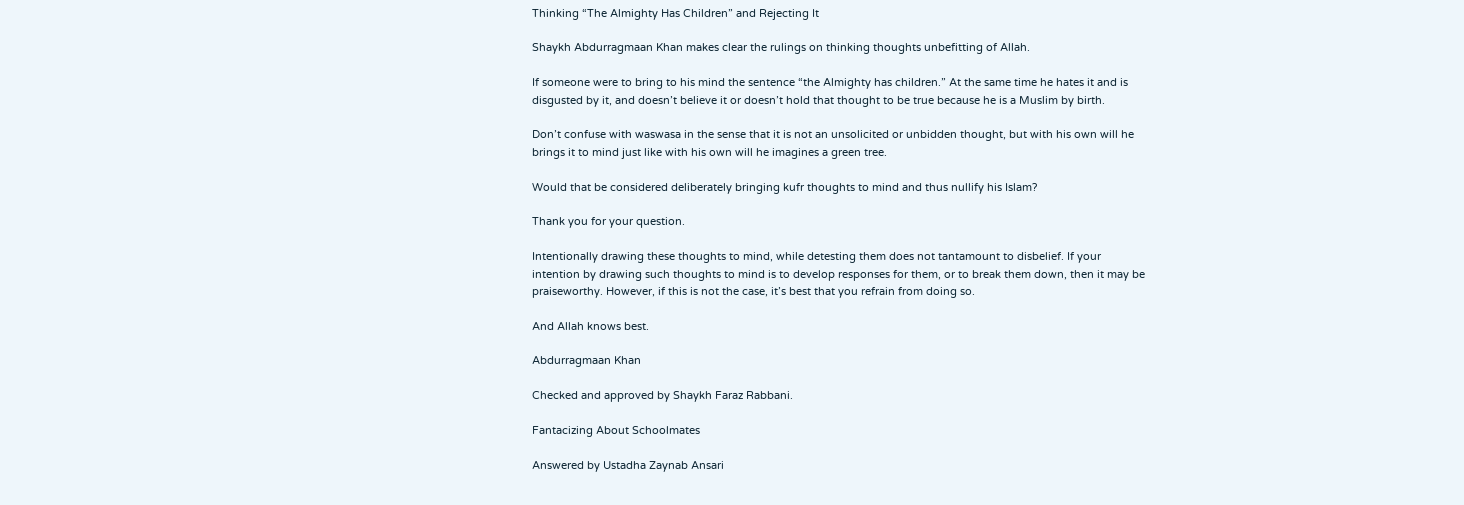Thinking “The Almighty Has Children” and Rejecting It

Shaykh Abdurragmaan Khan makes clear the rulings on thinking thoughts unbefitting of Allah.

If someone were to bring to his mind the sentence “the Almighty has children.” At the same time he hates it and is disgusted by it, and doesn’t believe it or doesn’t hold that thought to be true because he is a Muslim by birth.

Don’t confuse with waswasa in the sense that it is not an unsolicited or unbidden thought, but with his own will he brings it to mind just like with his own will he imagines a green tree.

Would that be considered deliberately bringing kufr thoughts to mind and thus nullify his Islam?

Thank you for your question.

Intentionally drawing these thoughts to mind, while detesting them does not tantamount to disbelief. If your intention by drawing such thoughts to mind is to develop responses for them, or to break them down, then it may be praiseworthy. However, if this is not the case, it’s best that you refrain from doing so.

And Allah knows best.

Abdurragmaan Khan

Checked and approved by Shaykh Faraz Rabbani.

Fantacizing About Schoolmates

Answered by Ustadha Zaynab Ansari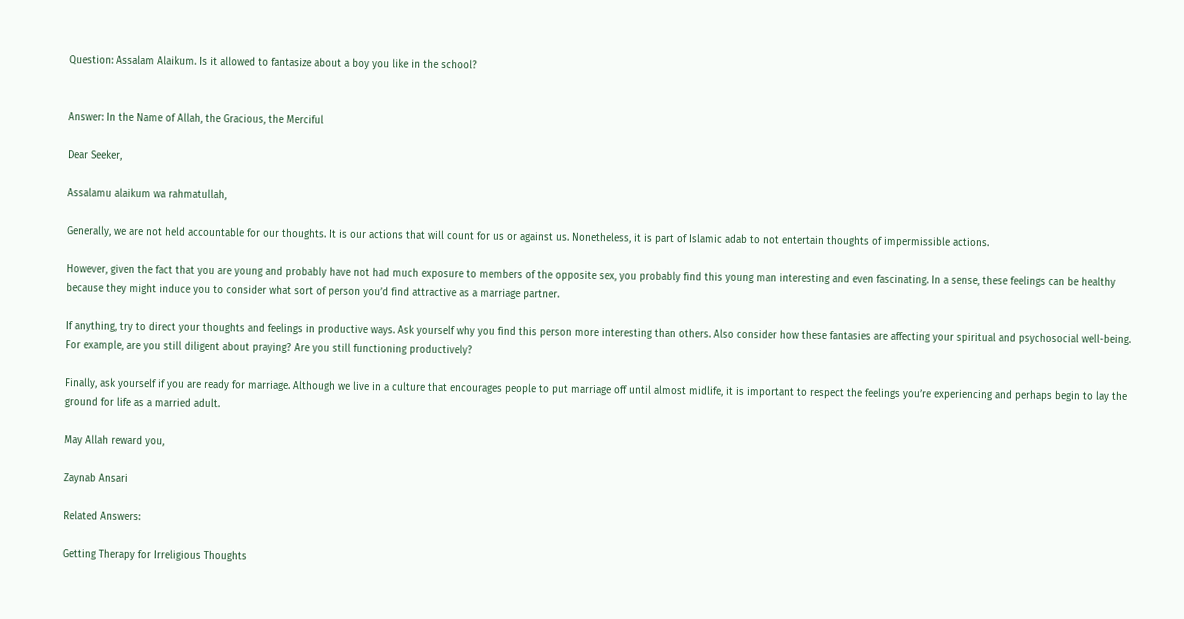Question: Assalam Alaikum. Is it allowed to fantasize about a boy you like in the school?


Answer: In the Name of Allah, the Gracious, the Merciful

Dear Seeker,

Assalamu alaikum wa rahmatullah,

Generally, we are not held accountable for our thoughts. It is our actions that will count for us or against us. Nonetheless, it is part of Islamic adab to not entertain thoughts of impermissible actions.

However, given the fact that you are young and probably have not had much exposure to members of the opposite sex, you probably find this young man interesting and even fascinating. In a sense, these feelings can be healthy because they might induce you to consider what sort of person you’d find attractive as a marriage partner.

If anything, try to direct your thoughts and feelings in productive ways. Ask yourself why you find this person more interesting than others. Also consider how these fantasies are affecting your spiritual and psychosocial well-being. For example, are you still diligent about praying? Are you still functioning productively?

Finally, ask yourself if you are ready for marriage. Although we live in a culture that encourages people to put marriage off until almost midlife, it is important to respect the feelings you’re experiencing and perhaps begin to lay the ground for life as a married adult.

May Allah reward you,

Zaynab Ansari

Related Answers:

Getting Therapy for Irreligious Thoughts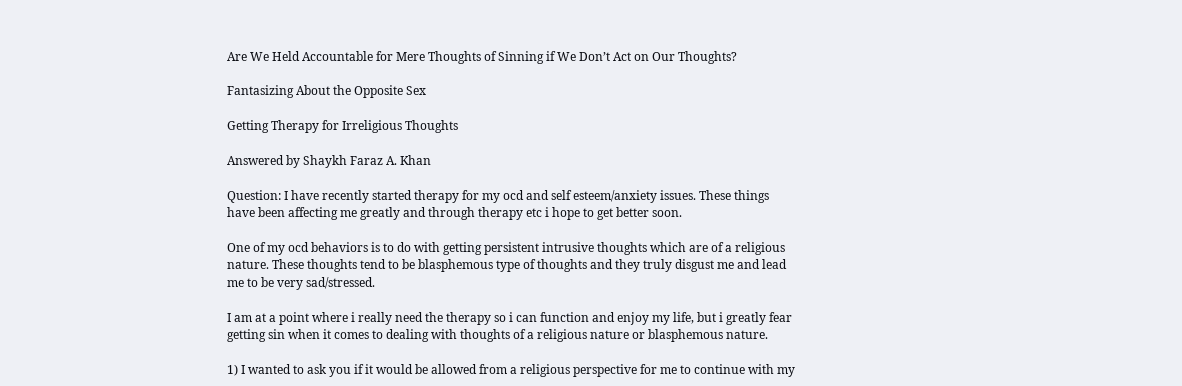Are We Held Accountable for Mere Thoughts of Sinning if We Don’t Act on Our Thoughts?

Fantasizing About the Opposite Sex

Getting Therapy for Irreligious Thoughts

Answered by Shaykh Faraz A. Khan

Question: I have recently started therapy for my ocd and self esteem/anxiety issues. These things have been affecting me greatly and through therapy etc i hope to get better soon.

One of my ocd behaviors is to do with getting persistent intrusive thoughts which are of a religious nature. These thoughts tend to be blasphemous type of thoughts and they truly disgust me and lead me to be very sad/stressed.

I am at a point where i really need the therapy so i can function and enjoy my life, but i greatly fear getting sin when it comes to dealing with thoughts of a religious nature or blasphemous nature.

1) I wanted to ask you if it would be allowed from a religious perspective for me to continue with my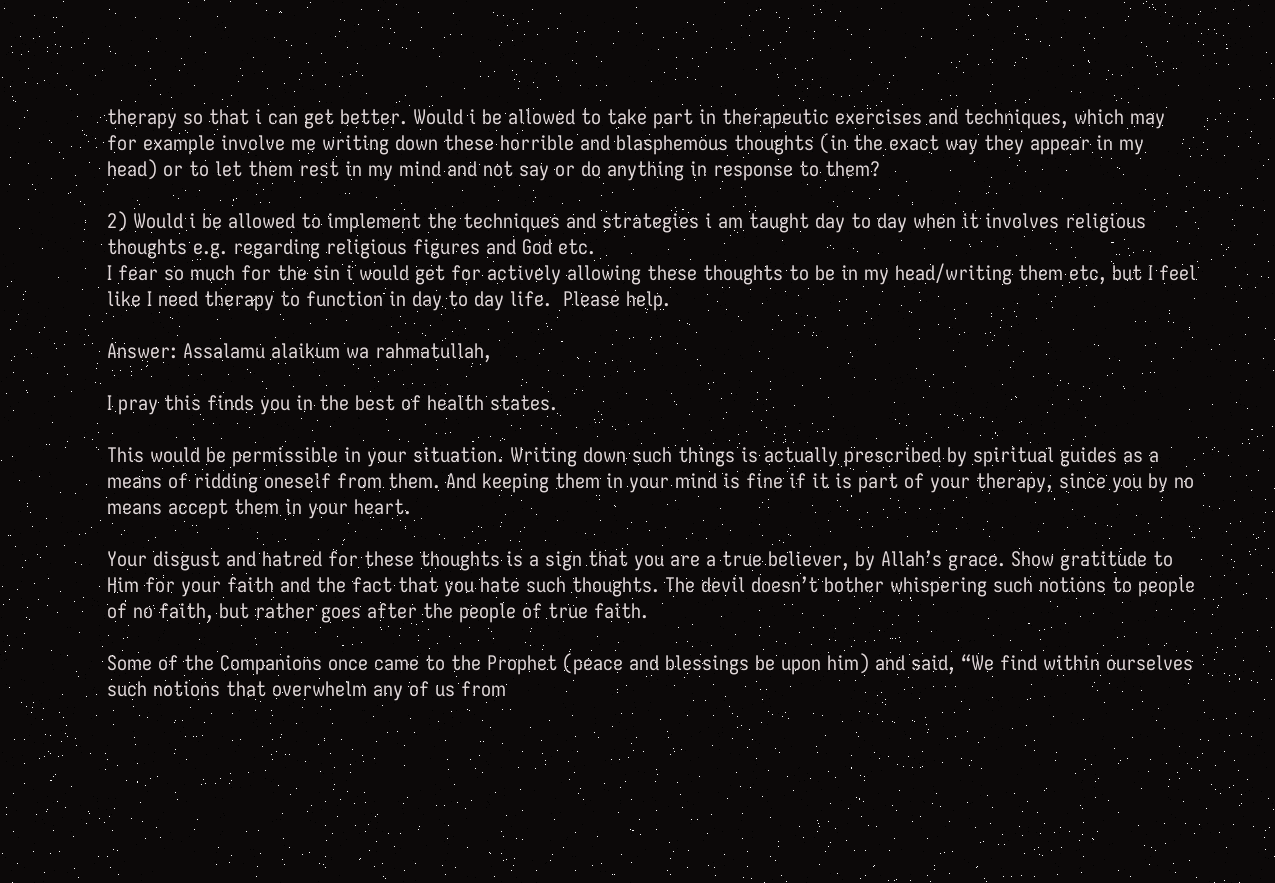therapy so that i can get better. Would i be allowed to take part in therapeutic exercises and techniques, which may for example involve me writing down these horrible and blasphemous thoughts (in the exact way they appear in my head) or to let them rest in my mind and not say or do anything in response to them?

2) Would i be allowed to implement the techniques and strategies i am taught day to day when it involves religious thoughts e.g. regarding religious figures and God etc.
I fear so much for the sin i would get for actively allowing these thoughts to be in my head/writing them etc, but I feel like I need therapy to function in day to day life.  Please help.

Answer: Assalamu alaikum wa rahmatullah,

I pray this finds you in the best of health states.

This would be permissible in your situation. Writing down such things is actually prescribed by spiritual guides as a means of ridding oneself from them. And keeping them in your mind is fine if it is part of your therapy, since you by no means accept them in your heart.

Your disgust and hatred for these thoughts is a sign that you are a true believer, by Allah’s grace. Show gratitude to Him for your faith and the fact that you hate such thoughts. The devil doesn’t bother whispering such notions to people of no faith, but rather goes after the people of true faith.

Some of the Companions once came to the Prophet (peace and blessings be upon him) and said, “We find within ourselves such notions that overwhelm any of us from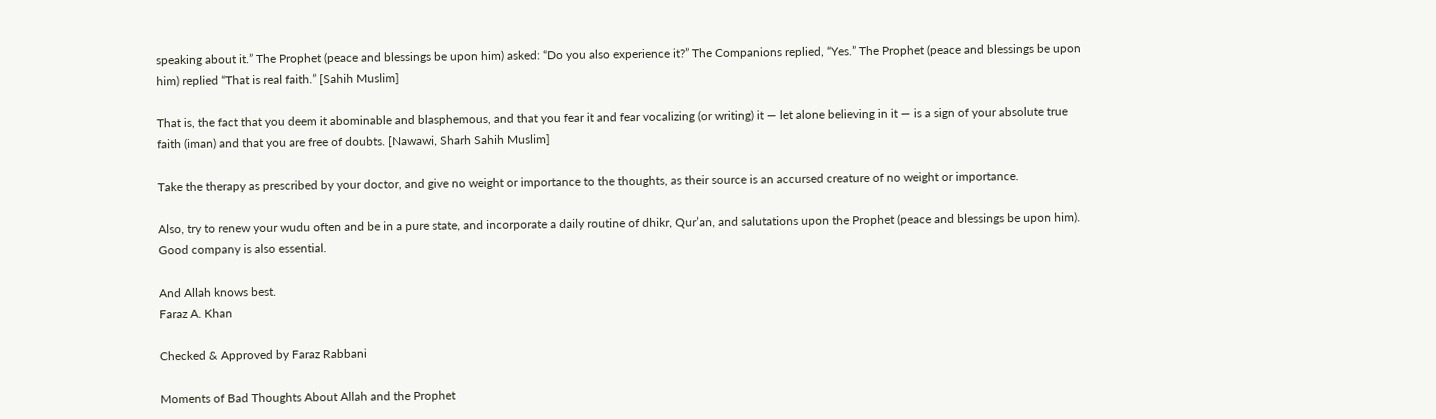speaking about it.” The Prophet (peace and blessings be upon him) asked: “Do you also experience it?” The Companions replied, “Yes.” The Prophet (peace and blessings be upon him) replied “That is real faith.” [Sahih Muslim]

That is, the fact that you deem it abominable and blasphemous, and that you fear it and fear vocalizing (or writing) it — let alone believing in it — is a sign of your absolute true faith (iman) and that you are free of doubts. [Nawawi, Sharh Sahih Muslim]

Take the therapy as prescribed by your doctor, and give no weight or importance to the thoughts, as their source is an accursed creature of no weight or importance.

Also, try to renew your wudu often and be in a pure state, and incorporate a daily routine of dhikr, Qur’an, and salutations upon the Prophet (peace and blessings be upon him). Good company is also essential.

And Allah knows best.
Faraz A. Khan

Checked & Approved by Faraz Rabbani

Moments of Bad Thoughts About Allah and the Prophet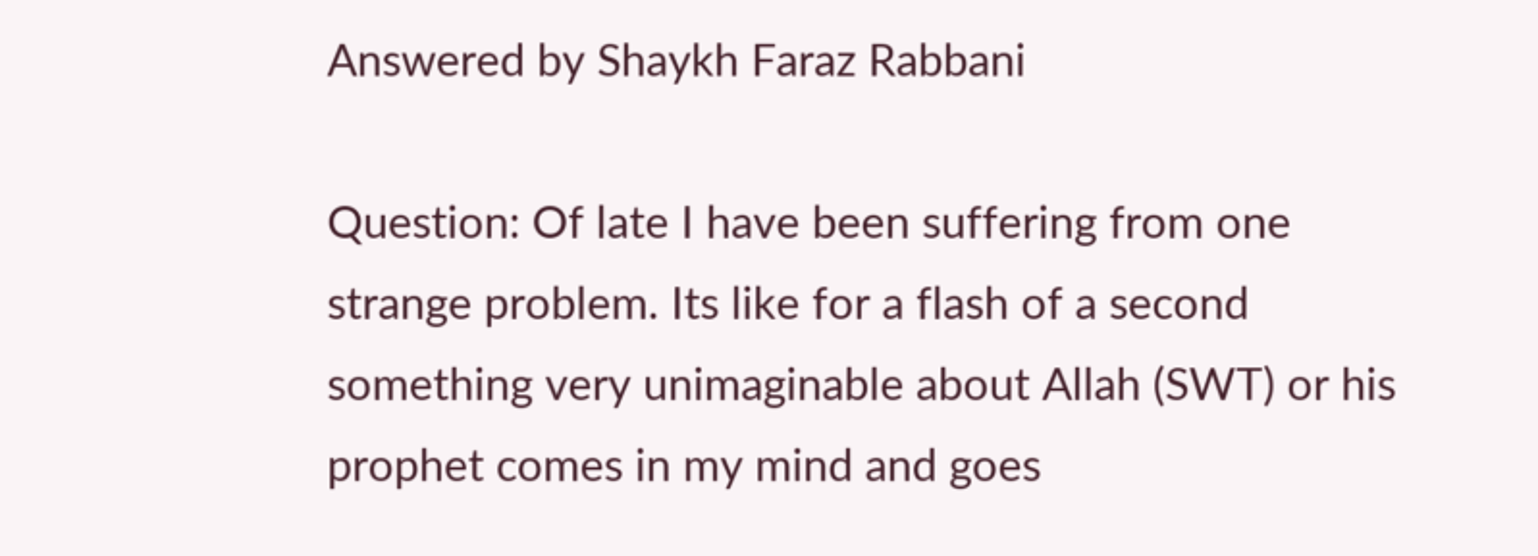Answered by Shaykh Faraz Rabbani

Question: Of late I have been suffering from one strange problem. Its like for a flash of a second something very unimaginable about Allah (SWT) or his prophet comes in my mind and goes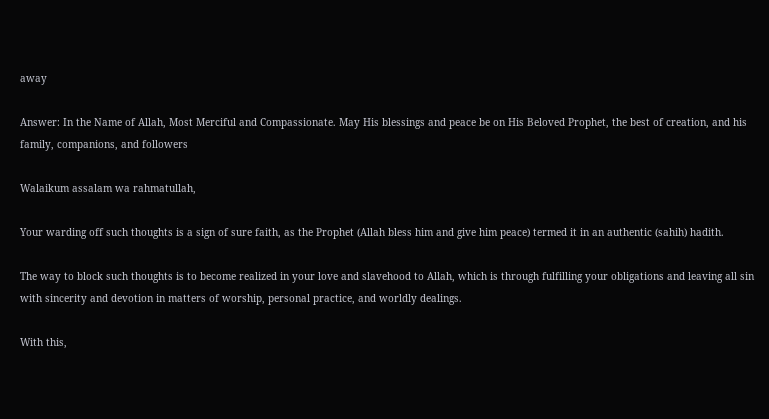away

Answer: In the Name of Allah, Most Merciful and Compassionate. May His blessings and peace be on His Beloved Prophet, the best of creation, and his family, companions, and followers

Walaikum assalam wa rahmatullah,

Your warding off such thoughts is a sign of sure faith, as the Prophet (Allah bless him and give him peace) termed it in an authentic (sahih) hadith.

The way to block such thoughts is to become realized in your love and slavehood to Allah, which is through fulfilling your obligations and leaving all sin with sincerity and devotion in matters of worship, personal practice, and worldly dealings.

With this,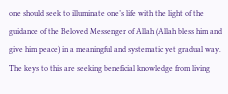one should seek to illuminate one’s life with the light of the guidance of the Beloved Messenger of Allah (Allah bless him and give him peace) in a meaningful and systematic yet gradual way. The keys to this are seeking beneficial knowledge from living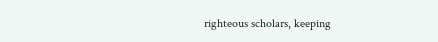righteous scholars, keeping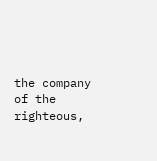the company of the righteous,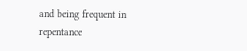and being frequent in repentance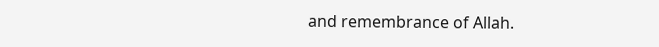and remembrance of Allah.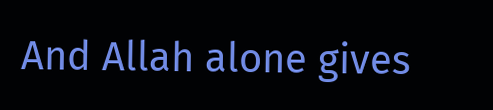And Allah alone gives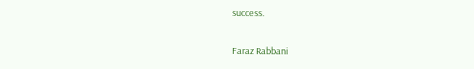success.

Faraz Rabbani